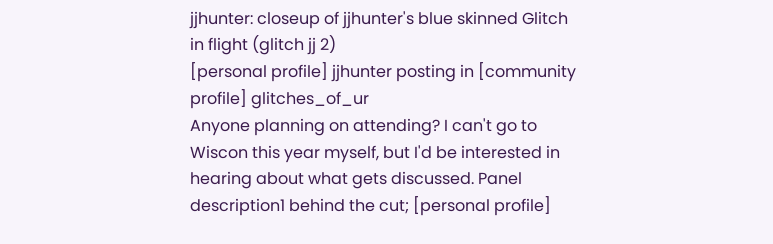jjhunter: closeup of jjhunter's blue skinned Glitch in flight (glitch jj 2)
[personal profile] jjhunter posting in [community profile] glitches_of_ur
Anyone planning on attending? I can't go to Wiscon this year myself, but I'd be interested in hearing about what gets discussed. Panel description1 behind the cut; [personal profile]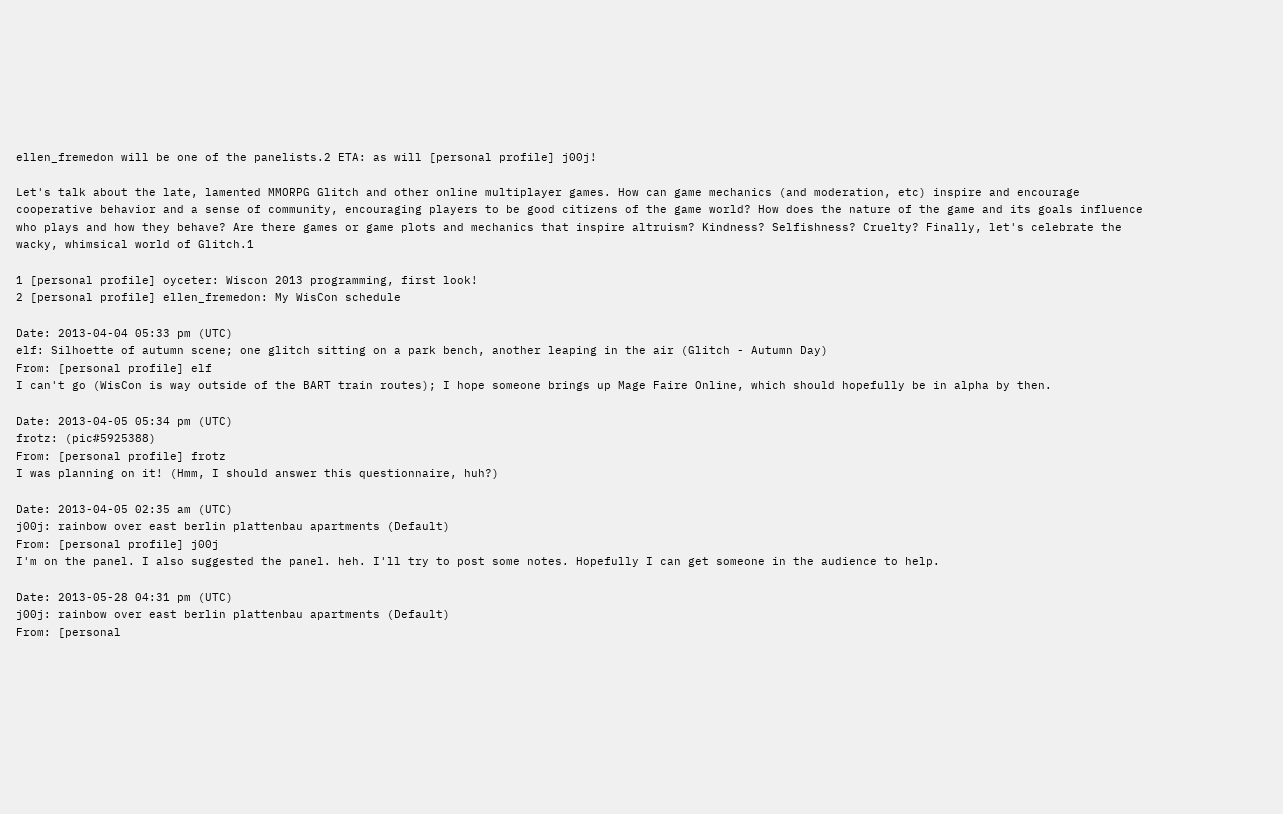ellen_fremedon will be one of the panelists.2 ETA: as will [personal profile] j00j!

Let's talk about the late, lamented MMORPG Glitch and other online multiplayer games. How can game mechanics (and moderation, etc) inspire and encourage cooperative behavior and a sense of community, encouraging players to be good citizens of the game world? How does the nature of the game and its goals influence who plays and how they behave? Are there games or game plots and mechanics that inspire altruism? Kindness? Selfishness? Cruelty? Finally, let's celebrate the wacky, whimsical world of Glitch.1

1 [personal profile] oyceter: Wiscon 2013 programming, first look!
2 [personal profile] ellen_fremedon: My WisCon schedule

Date: 2013-04-04 05:33 pm (UTC)
elf: Silhoette of autumn scene; one glitch sitting on a park bench, another leaping in the air (Glitch - Autumn Day)
From: [personal profile] elf
I can't go (WisCon is way outside of the BART train routes); I hope someone brings up Mage Faire Online, which should hopefully be in alpha by then.

Date: 2013-04-05 05:34 pm (UTC)
frotz: (pic#5925388)
From: [personal profile] frotz
I was planning on it! (Hmm, I should answer this questionnaire, huh?)

Date: 2013-04-05 02:35 am (UTC)
j00j: rainbow over east berlin plattenbau apartments (Default)
From: [personal profile] j00j
I'm on the panel. I also suggested the panel. heh. I'll try to post some notes. Hopefully I can get someone in the audience to help.

Date: 2013-05-28 04:31 pm (UTC)
j00j: rainbow over east berlin plattenbau apartments (Default)
From: [personal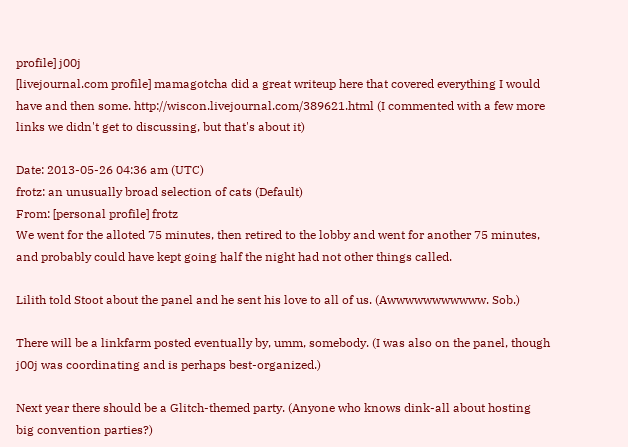profile] j00j
[livejournal.com profile] mamagotcha did a great writeup here that covered everything I would have and then some. http://wiscon.livejournal.com/389621.html (I commented with a few more links we didn't get to discussing, but that's about it)

Date: 2013-05-26 04:36 am (UTC)
frotz: an unusually broad selection of cats (Default)
From: [personal profile] frotz
We went for the alloted 75 minutes, then retired to the lobby and went for another 75 minutes, and probably could have kept going half the night had not other things called.

Lilith told Stoot about the panel and he sent his love to all of us. (Awwwwwwwwwww. Sob.)

There will be a linkfarm posted eventually by, umm, somebody. (I was also on the panel, though j00j was coordinating and is perhaps best-organized.)

Next year there should be a Glitch-themed party. (Anyone who knows dink-all about hosting big convention parties?)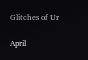Glitches of Ur

April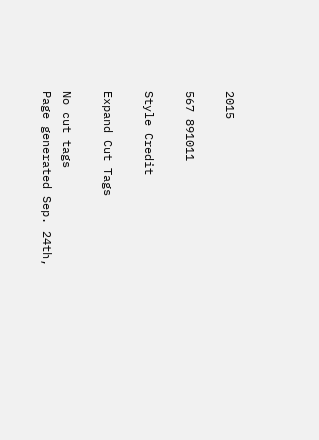2015

567 891011

Style Credit

Expand Cut Tags

No cut tags
Page generated Sep. 24th,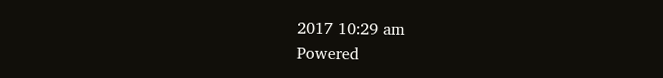2017 10:29 am
Powered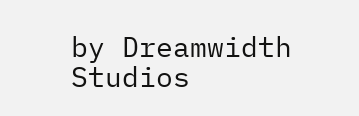by Dreamwidth Studios